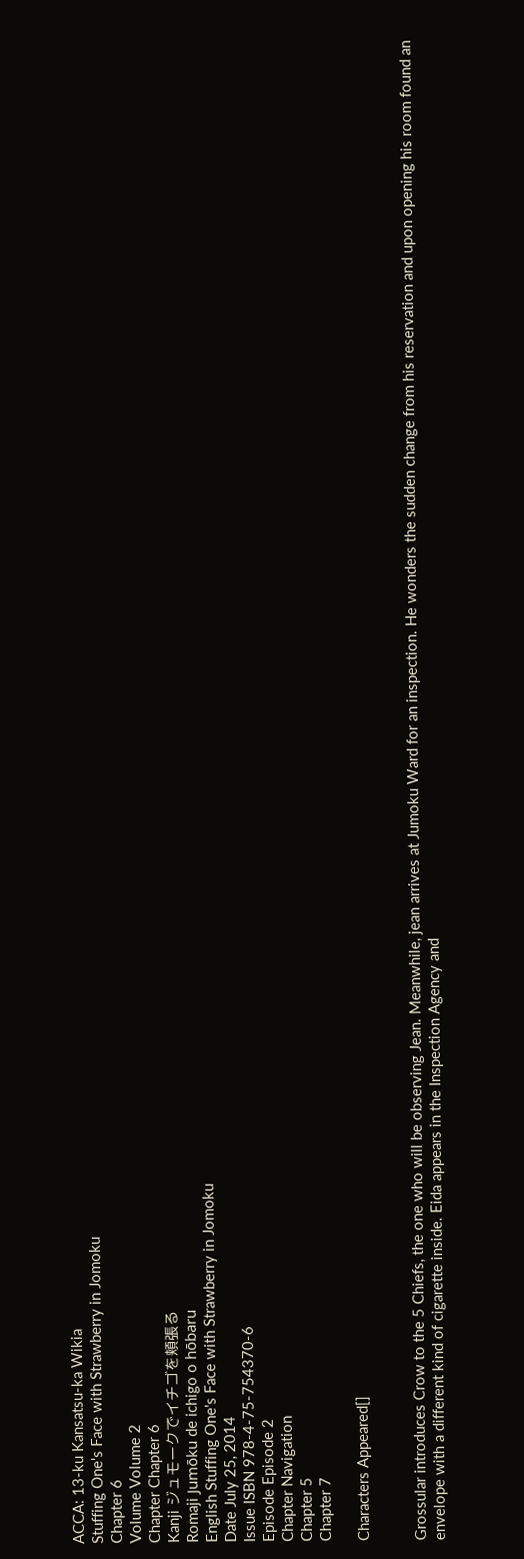ACCA: 13-ku Kansatsu-ka Wikia
Stuffing One's Face with Strawberry in Jomoku
Chapter 6
Volume Volume 2
Chapter Chapter 6
Kanji ジュモークでイチゴを頬張る
Romaji Jumōku de ichigo o hōbaru
English Stuffing One's Face with Strawberry in Jomoku
Date July 25, 2014
Issue ISBN 978-4-75-754370-6
Episode Episode 2
Chapter Navigation
Chapter 5
Chapter 7

Characters Appeared[]


Grossular introduces Crow to the 5 Chiefs, the one who will be observing Jean. Meanwhile, jean arrives at Jumoku Ward for an inspection. He wonders the sudden change from his reservation and upon opening his room found an envelope with a different kind of cigarette inside. Eida appears in the Inspection Agency and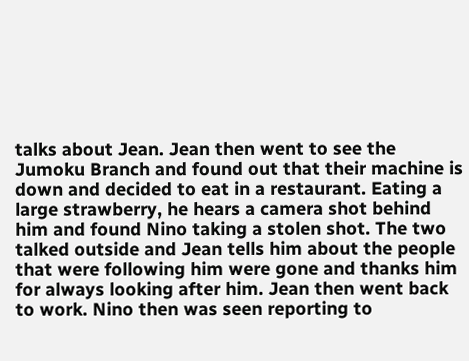talks about Jean. Jean then went to see the Jumoku Branch and found out that their machine is down and decided to eat in a restaurant. Eating a large strawberry, he hears a camera shot behind him and found Nino taking a stolen shot. The two talked outside and Jean tells him about the people that were following him were gone and thanks him for always looking after him. Jean then went back to work. Nino then was seen reporting to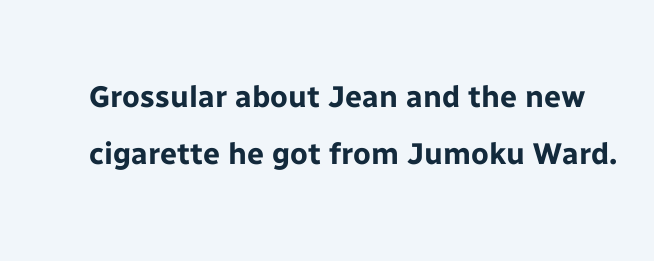Grossular about Jean and the new cigarette he got from Jumoku Ward.